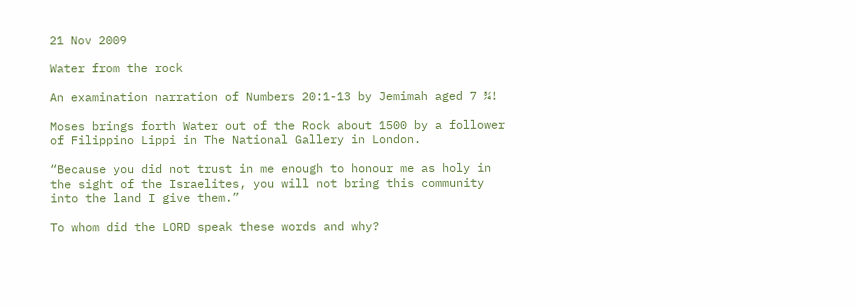21 Nov 2009

Water from the rock

An examination narration of Numbers 20:1-13 by Jemimah aged 7 ¾!

Moses brings forth Water out of the Rock about 1500 by a follower of Filippino Lippi in The National Gallery in London.

“Because you did not trust in me enough to honour me as holy in the sight of the Israelites, you will not bring this community into the land I give them.”

To whom did the LORD speak these words and why?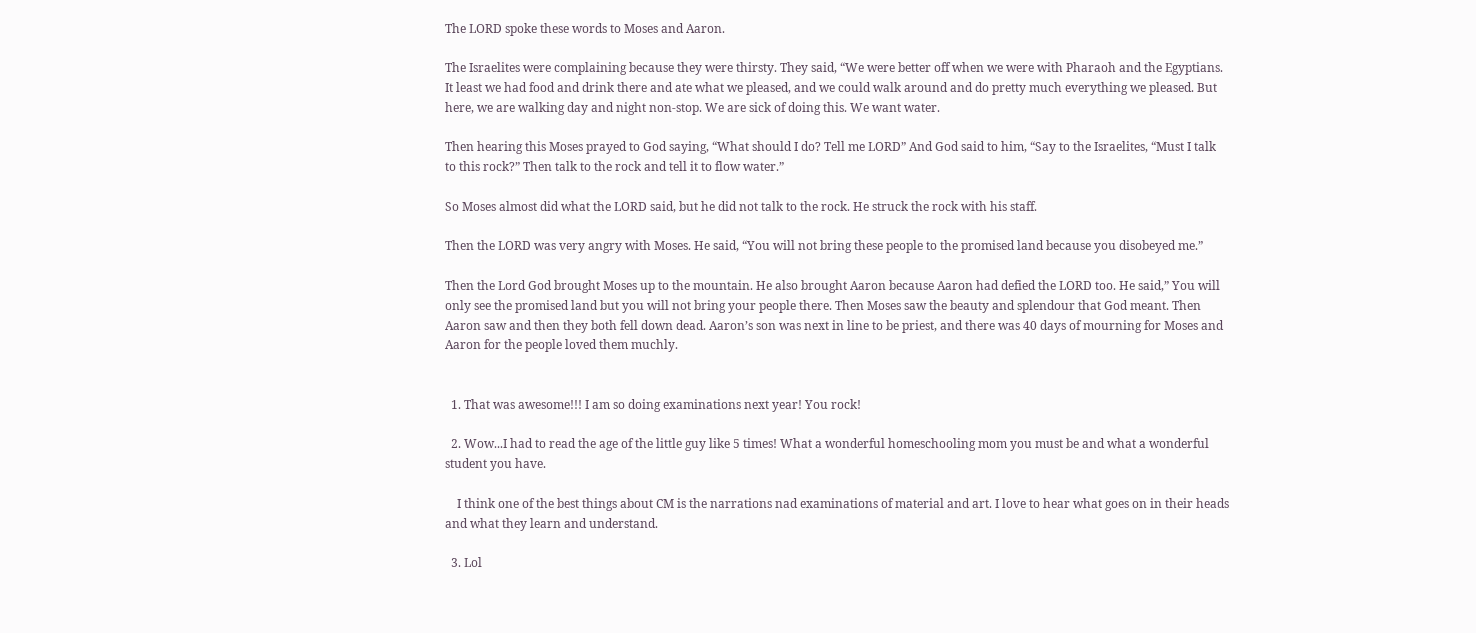The LORD spoke these words to Moses and Aaron.

The Israelites were complaining because they were thirsty. They said, “We were better off when we were with Pharaoh and the Egyptians. It least we had food and drink there and ate what we pleased, and we could walk around and do pretty much everything we pleased. But here, we are walking day and night non-stop. We are sick of doing this. We want water.

Then hearing this Moses prayed to God saying, “What should I do? Tell me LORD” And God said to him, “Say to the Israelites, “Must I talk to this rock?” Then talk to the rock and tell it to flow water.”

So Moses almost did what the LORD said, but he did not talk to the rock. He struck the rock with his staff.

Then the LORD was very angry with Moses. He said, “You will not bring these people to the promised land because you disobeyed me.”

Then the Lord God brought Moses up to the mountain. He also brought Aaron because Aaron had defied the LORD too. He said,” You will only see the promised land but you will not bring your people there. Then Moses saw the beauty and splendour that God meant. Then Aaron saw and then they both fell down dead. Aaron’s son was next in line to be priest, and there was 40 days of mourning for Moses and Aaron for the people loved them muchly.


  1. That was awesome!!! I am so doing examinations next year! You rock!

  2. Wow...I had to read the age of the little guy like 5 times! What a wonderful homeschooling mom you must be and what a wonderful student you have.

    I think one of the best things about CM is the narrations nad examinations of material and art. I love to hear what goes on in their heads and what they learn and understand.

  3. Lol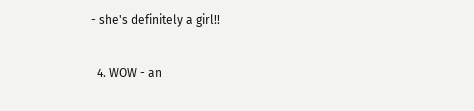- she's definitely a girl!!

  4. WOW - an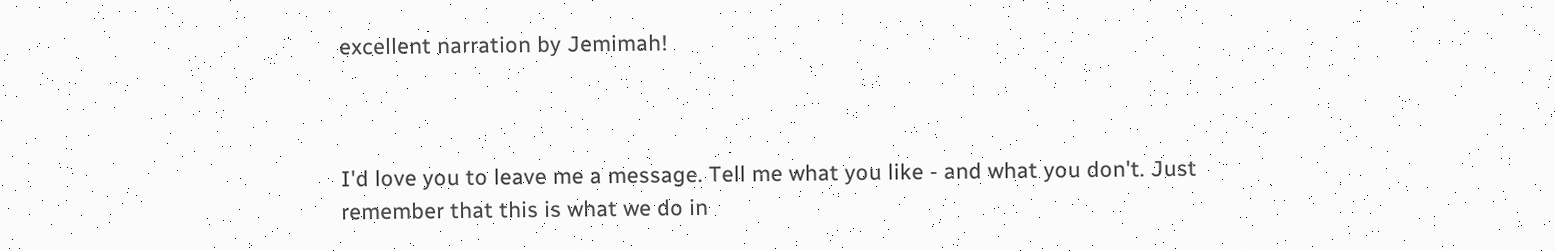excellent narration by Jemimah!



I'd love you to leave me a message. Tell me what you like - and what you don't. Just remember that this is what we do in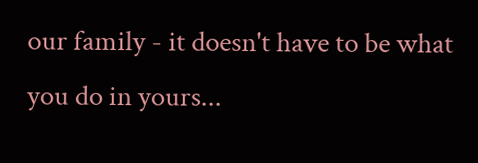our family - it doesn't have to be what you do in yours...